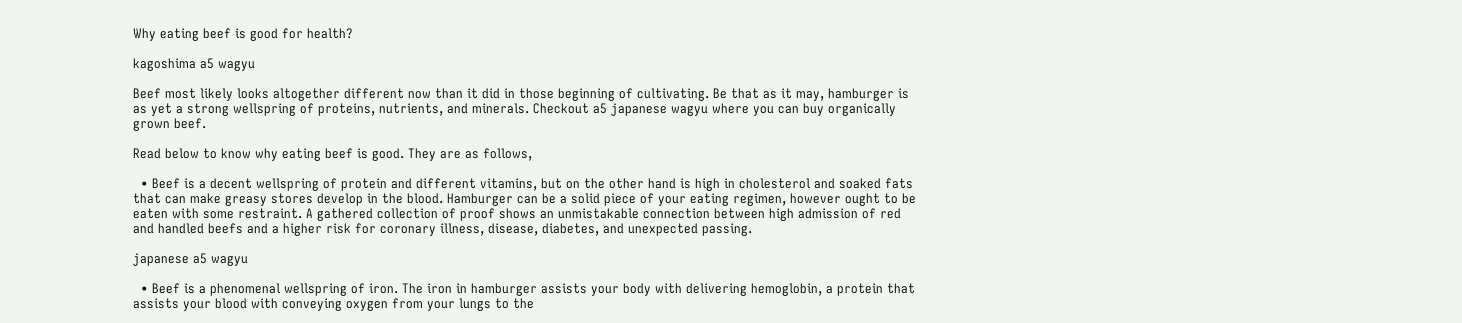Why eating beef is good for health?

kagoshima a5 wagyu

Beef most likely looks altogether different now than it did in those beginning of cultivating. Be that as it may, hamburger is as yet a strong wellspring of proteins, nutrients, and minerals. Checkout a5 japanese wagyu where you can buy organically grown beef.

Read below to know why eating beef is good. They are as follows,

  • Beef is a decent wellspring of protein and different vitamins, but on the other hand is high in cholesterol and soaked fats that can make greasy stores develop in the blood. Hamburger can be a solid piece of your eating regimen, however ought to be eaten with some restraint. A gathered collection of proof shows an unmistakable connection between high admission of red and handled beefs and a higher risk for coronary illness, disease, diabetes, and unexpected passing.

japanese a5 wagyu

  • Beef is a phenomenal wellspring of iron. The iron in hamburger assists your body with delivering hemoglobin, a protein that assists your blood with conveying oxygen from your lungs to the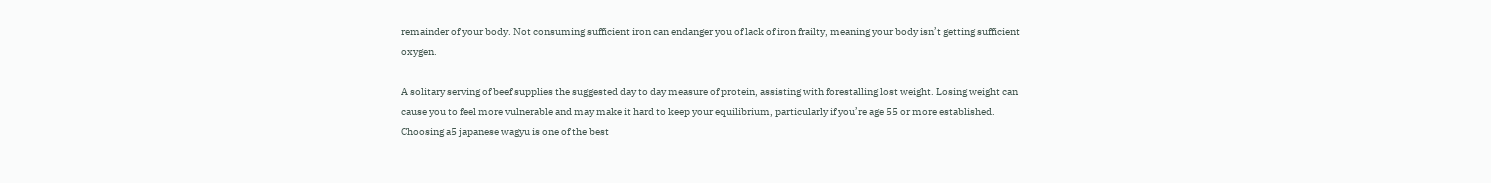remainder of your body. Not consuming sufficient iron can endanger you of lack of iron frailty, meaning your body isn’t getting sufficient oxygen.

A solitary serving of beef supplies the suggested day to day measure of protein, assisting with forestalling lost weight. Losing weight can cause you to feel more vulnerable and may make it hard to keep your equilibrium, particularly if you’re age 55 or more established. Choosing a5 japanese wagyu is one of the best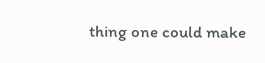thing one could make